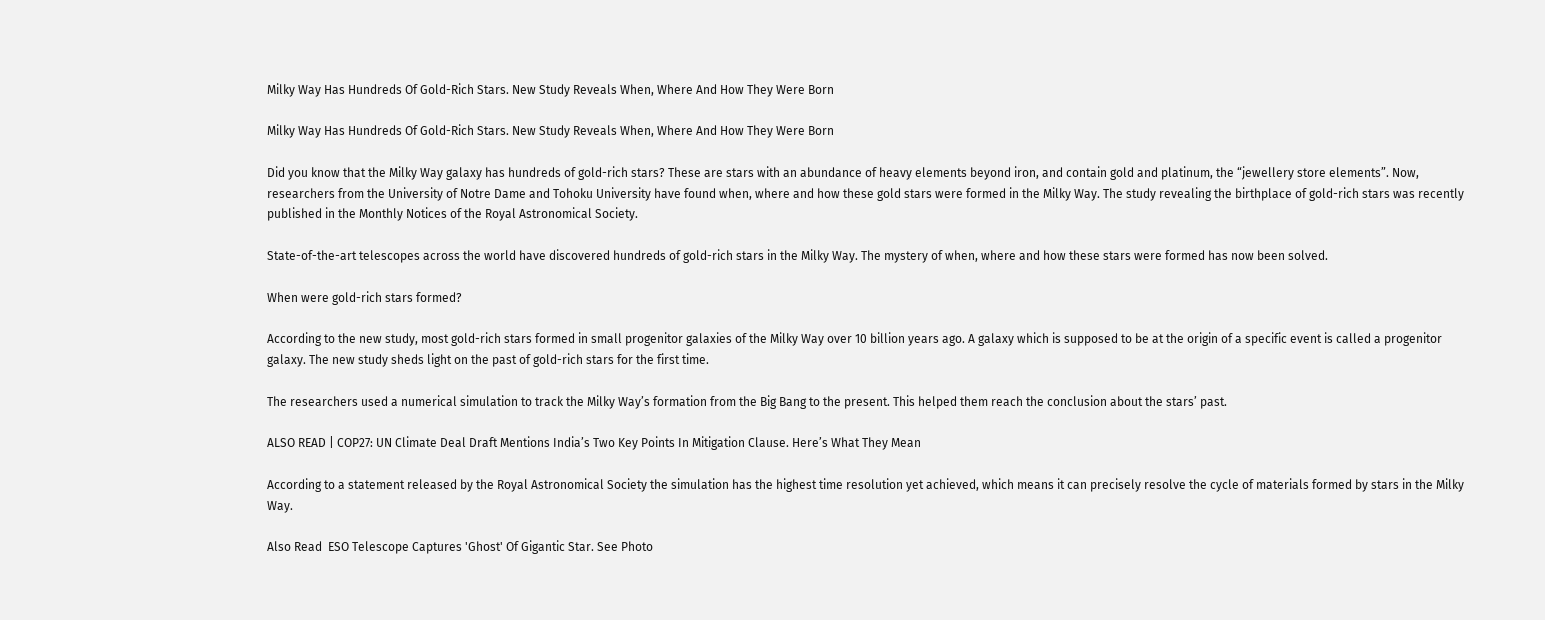Milky Way Has Hundreds Of Gold-Rich Stars. New Study Reveals When, Where And How They Were Born

Milky Way Has Hundreds Of Gold-Rich Stars. New Study Reveals When, Where And How They Were Born

Did you know that the Milky Way galaxy has hundreds of gold-rich stars? These are stars with an abundance of heavy elements beyond iron, and contain gold and platinum, the “jewellery store elements”. Now, researchers from the University of Notre Dame and Tohoku University have found when, where and how these gold stars were formed in the Milky Way. The study revealing the birthplace of gold-rich stars was recently published in the Monthly Notices of the Royal Astronomical Society.

State-of-the-art telescopes across the world have discovered hundreds of gold-rich stars in the Milky Way. The mystery of when, where and how these stars were formed has now been solved.

When were gold-rich stars formed?

According to the new study, most gold-rich stars formed in small progenitor galaxies of the Milky Way over 10 billion years ago. A galaxy which is supposed to be at the origin of a specific event is called a progenitor galaxy. The new study sheds light on the past of gold-rich stars for the first time.

The researchers used a numerical simulation to track the Milky Way’s formation from the Big Bang to the present. This helped them reach the conclusion about the stars’ past.

ALSO READ | COP27: UN Climate Deal Draft Mentions India’s Two Key Points In Mitigation Clause. Here’s What They Mean

According to a statement released by the Royal Astronomical Society the simulation has the highest time resolution yet achieved, which means it can precisely resolve the cycle of materials formed by stars in the Milky Way.

Also Read  ESO Telescope Captures 'Ghost' Of Gigantic Star. See Photo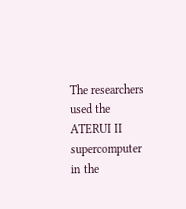The researchers used the ATERUI II supercomputer in the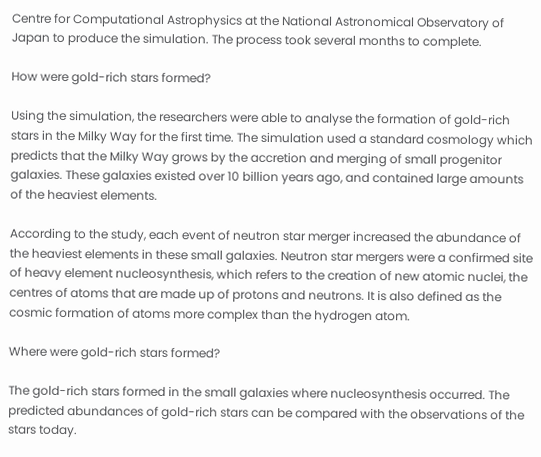Centre for Computational Astrophysics at the National Astronomical Observatory of Japan to produce the simulation. The process took several months to complete.

How were gold-rich stars formed?

Using the simulation, the researchers were able to analyse the formation of gold-rich stars in the Milky Way for the first time. The simulation used a standard cosmology which predicts that the Milky Way grows by the accretion and merging of small progenitor galaxies. These galaxies existed over 10 billion years ago, and contained large amounts of the heaviest elements.

According to the study, each event of neutron star merger increased the abundance of the heaviest elements in these small galaxies. Neutron star mergers were a confirmed site of heavy element nucleosynthesis, which refers to the creation of new atomic nuclei, the centres of atoms that are made up of protons and neutrons. It is also defined as the cosmic formation of atoms more complex than the hydrogen atom.

Where were gold-rich stars formed?

The gold-rich stars formed in the small galaxies where nucleosynthesis occurred. The predicted abundances of gold-rich stars can be compared with the observations of the stars today.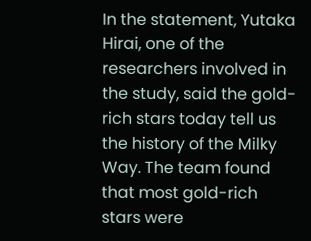In the statement, Yutaka Hirai, one of the researchers involved in the study, said the gold-rich stars today tell us the history of the Milky Way. The team found that most gold-rich stars were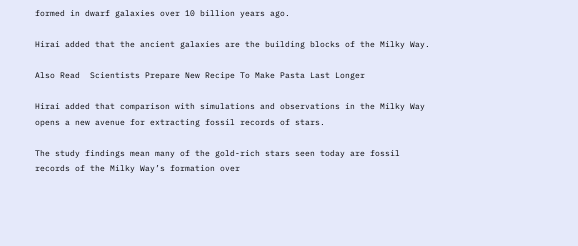formed in dwarf galaxies over 10 billion years ago.

Hirai added that the ancient galaxies are the building blocks of the Milky Way.

Also Read  Scientists Prepare New Recipe To Make Pasta Last Longer

Hirai added that comparison with simulations and observations in the Milky Way opens a new avenue for extracting fossil records of stars.

The study findings mean many of the gold-rich stars seen today are fossil records of the Milky Way’s formation over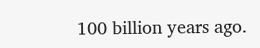100 billion years ago.